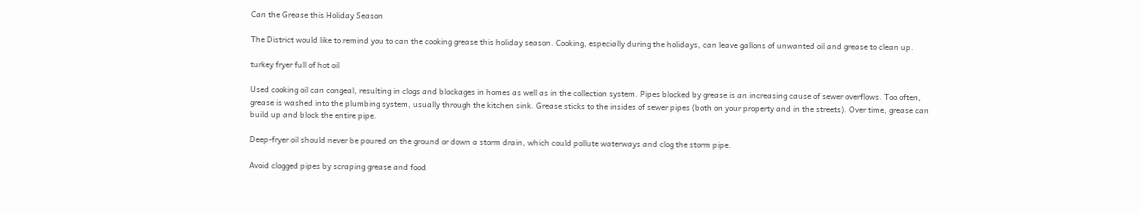Can the Grease this Holiday Season

The District would like to remind you to can the cooking grease this holiday season. Cooking, especially during the holidays, can leave gallons of unwanted oil and grease to clean up.

turkey fryer full of hot oil

Used cooking oil can congeal, resulting in clogs and blockages in homes as well as in the collection system. Pipes blocked by grease is an increasing cause of sewer overflows. Too often, grease is washed into the plumbing system, usually through the kitchen sink. Grease sticks to the insides of sewer pipes (both on your property and in the streets). Over time, grease can build up and block the entire pipe.

Deep-fryer oil should never be poured on the ground or down a storm drain, which could pollute waterways and clog the storm pipe.

Avoid clogged pipes by scraping grease and food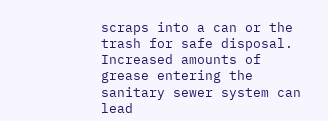scraps into a can or the trash for safe disposal. Increased amounts of grease entering the sanitary sewer system can lead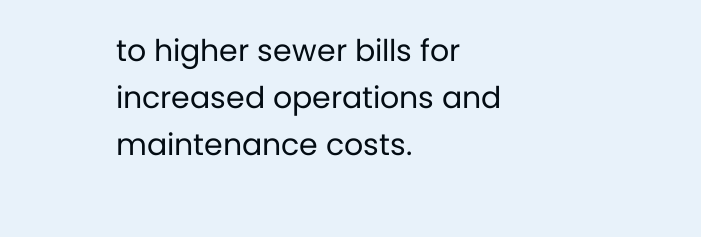to higher sewer bills for increased operations and maintenance costs.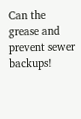Can the grease and prevent sewer backups!